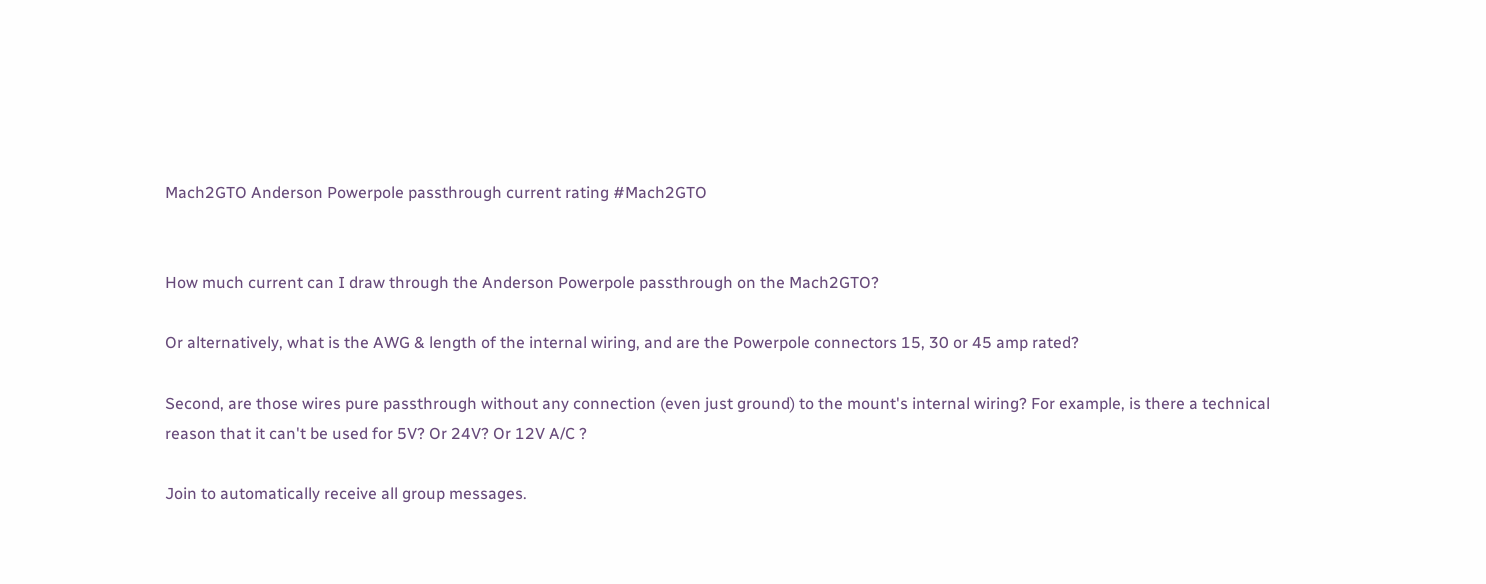Mach2GTO Anderson Powerpole passthrough current rating #Mach2GTO


How much current can I draw through the Anderson Powerpole passthrough on the Mach2GTO?

Or alternatively, what is the AWG & length of the internal wiring, and are the Powerpole connectors 15, 30 or 45 amp rated?

Second, are those wires pure passthrough without any connection (even just ground) to the mount's internal wiring? For example, is there a technical reason that it can't be used for 5V? Or 24V? Or 12V A/C ?

Join to automatically receive all group messages.